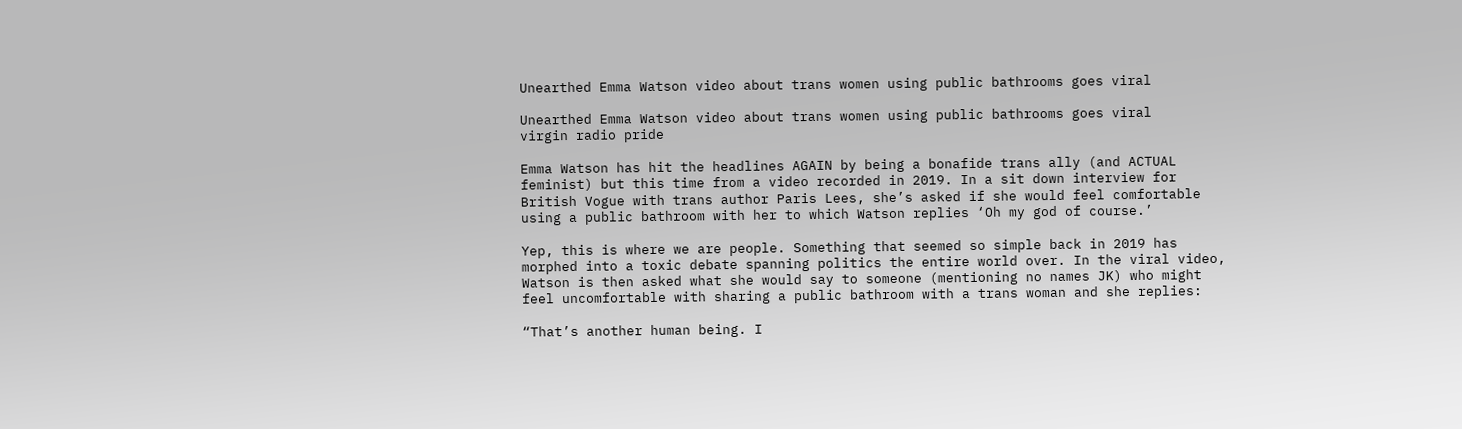Unearthed Emma Watson video about trans women using public bathrooms goes viral

Unearthed Emma Watson video about trans women using public bathrooms goes viral
virgin radio pride

Emma Watson has hit the headlines AGAIN by being a bonafide trans ally (and ACTUAL feminist) but this time from a video recorded in 2019. In a sit down interview for British Vogue with trans author Paris Lees, she’s asked if she would feel comfortable using a public bathroom with her to which Watson replies ‘Oh my god of course.’

Yep, this is where we are people. Something that seemed so simple back in 2019 has morphed into a toxic debate spanning politics the entire world over. In the viral video, Watson is then asked what she would say to someone (mentioning no names JK) who might feel uncomfortable with sharing a public bathroom with a trans woman and she replies:

“That’s another human being. I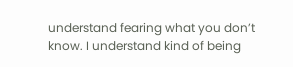understand fearing what you don’t know. I understand kind of being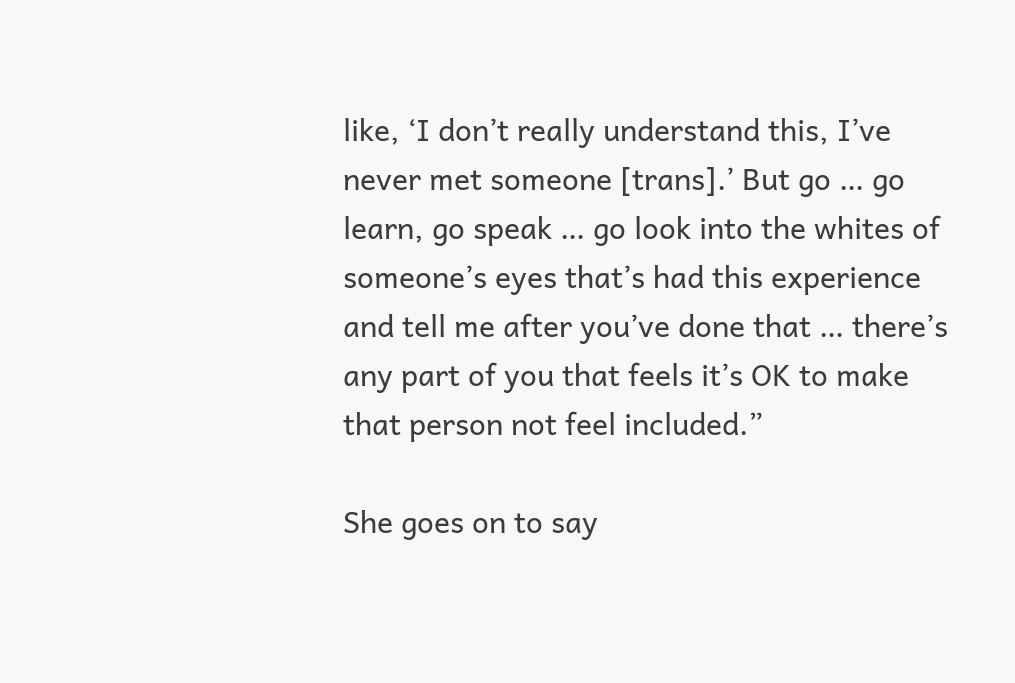like, ‘I don’t really understand this, I’ve never met someone [trans].’ But go … go learn, go speak … go look into the whites of someone’s eyes that’s had this experience and tell me after you’ve done that … there’s any part of you that feels it’s OK to make that person not feel included.”

She goes on to say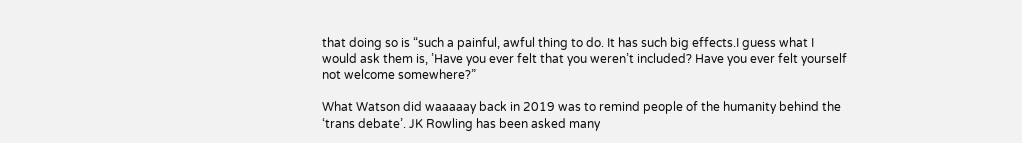that doing so is “such a painful, awful thing to do. It has such big effects.I guess what I would ask them is, ’Have you ever felt that you weren’t included? Have you ever felt yourself not welcome somewhere?”

What Watson did waaaaay back in 2019 was to remind people of the humanity behind the ‘trans debate’. JK Rowling has been asked many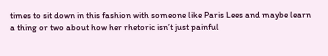times to sit down in this fashion with someone like Paris Lees and maybe learn a thing or two about how her rhetoric isn’t just painful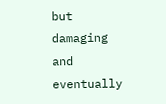but damaging and eventually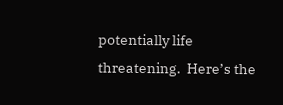potentially life threatening.  Here’s the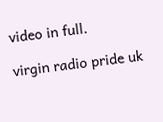video in full.

virgin radio pride uk